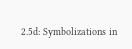2.5d: Symbolizations in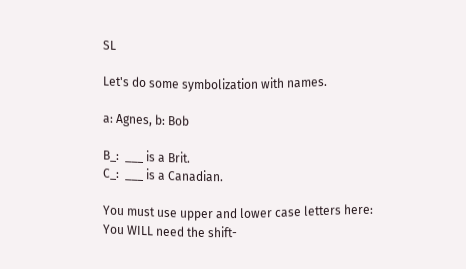SL

Let's do some symbolization with names.

a: Agnes, b: Bob

B_:  ___ is a Brit.
C_:  ___ is a Canadian.

You must use upper and lower case letters here: You WILL need the shift-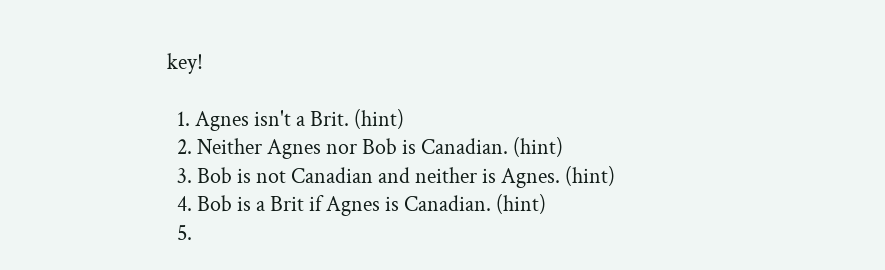key!

  1. Agnes isn't a Brit. (hint)
  2. Neither Agnes nor Bob is Canadian. (hint)
  3. Bob is not Canadian and neither is Agnes. (hint)
  4. Bob is a Brit if Agnes is Canadian. (hint)
  5.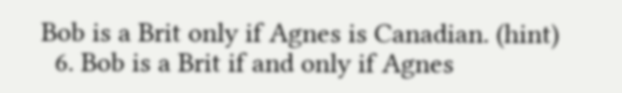Bob is a Brit only if Agnes is Canadian. (hint)
  6. Bob is a Brit if and only if Agnes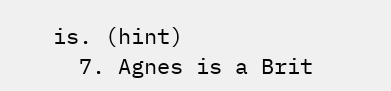is. (hint)
  7. Agnes is a Brit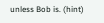unless Bob is. (hint)